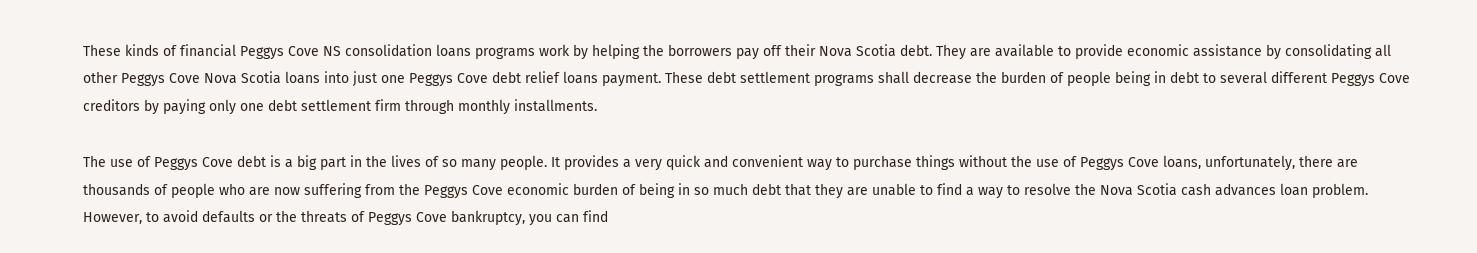These kinds of financial Peggys Cove NS consolidation loans programs work by helping the borrowers pay off their Nova Scotia debt. They are available to provide economic assistance by consolidating all other Peggys Cove Nova Scotia loans into just one Peggys Cove debt relief loans payment. These debt settlement programs shall decrease the burden of people being in debt to several different Peggys Cove creditors by paying only one debt settlement firm through monthly installments.

The use of Peggys Cove debt is a big part in the lives of so many people. It provides a very quick and convenient way to purchase things without the use of Peggys Cove loans, unfortunately, there are thousands of people who are now suffering from the Peggys Cove economic burden of being in so much debt that they are unable to find a way to resolve the Nova Scotia cash advances loan problem. However, to avoid defaults or the threats of Peggys Cove bankruptcy, you can find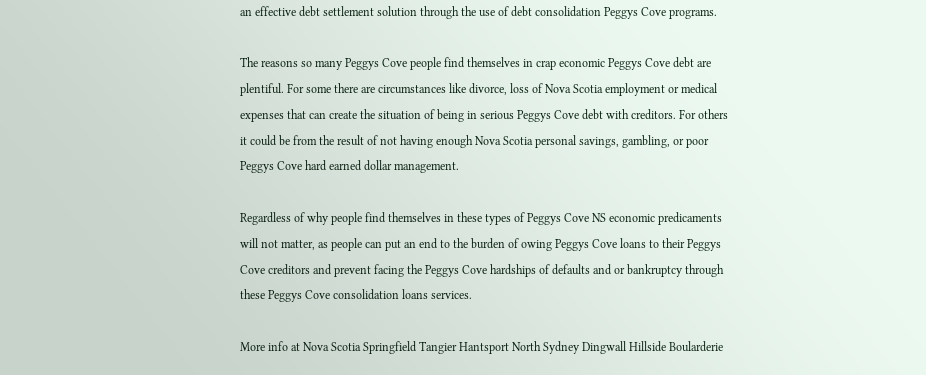an effective debt settlement solution through the use of debt consolidation Peggys Cove programs.

The reasons so many Peggys Cove people find themselves in crap economic Peggys Cove debt are plentiful. For some there are circumstances like divorce, loss of Nova Scotia employment or medical expenses that can create the situation of being in serious Peggys Cove debt with creditors. For others it could be from the result of not having enough Nova Scotia personal savings, gambling, or poor Peggys Cove hard earned dollar management.

Regardless of why people find themselves in these types of Peggys Cove NS economic predicaments will not matter, as people can put an end to the burden of owing Peggys Cove loans to their Peggys Cove creditors and prevent facing the Peggys Cove hardships of defaults and or bankruptcy through these Peggys Cove consolidation loans services.

More info at Nova Scotia Springfield Tangier Hantsport North Sydney Dingwall Hillside Boularderie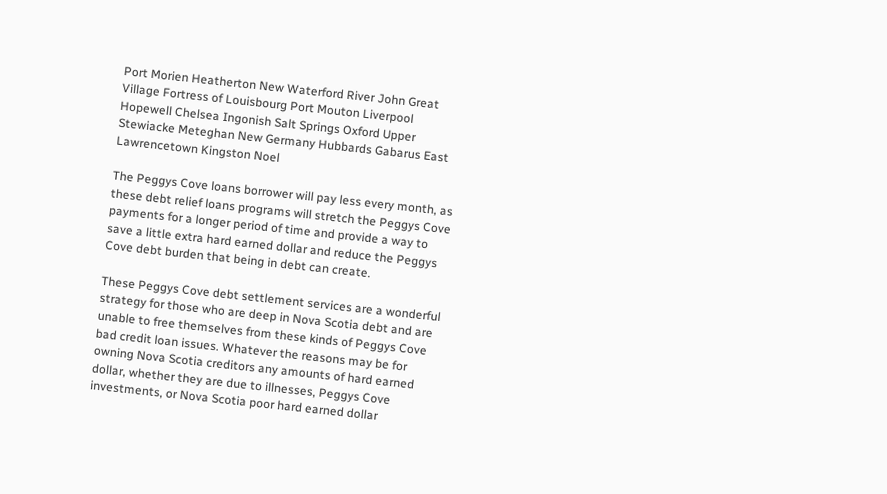Port Morien Heatherton New Waterford River John Great Village Fortress of Louisbourg Port Mouton Liverpool Hopewell Chelsea Ingonish Salt Springs Oxford Upper Stewiacke Meteghan New Germany Hubbards Gabarus East Lawrencetown Kingston Noel

The Peggys Cove loans borrower will pay less every month, as these debt relief loans programs will stretch the Peggys Cove payments for a longer period of time and provide a way to save a little extra hard earned dollar and reduce the Peggys Cove debt burden that being in debt can create.

These Peggys Cove debt settlement services are a wonderful strategy for those who are deep in Nova Scotia debt and are unable to free themselves from these kinds of Peggys Cove bad credit loan issues. Whatever the reasons may be for owning Nova Scotia creditors any amounts of hard earned dollar, whether they are due to illnesses, Peggys Cove investments, or Nova Scotia poor hard earned dollar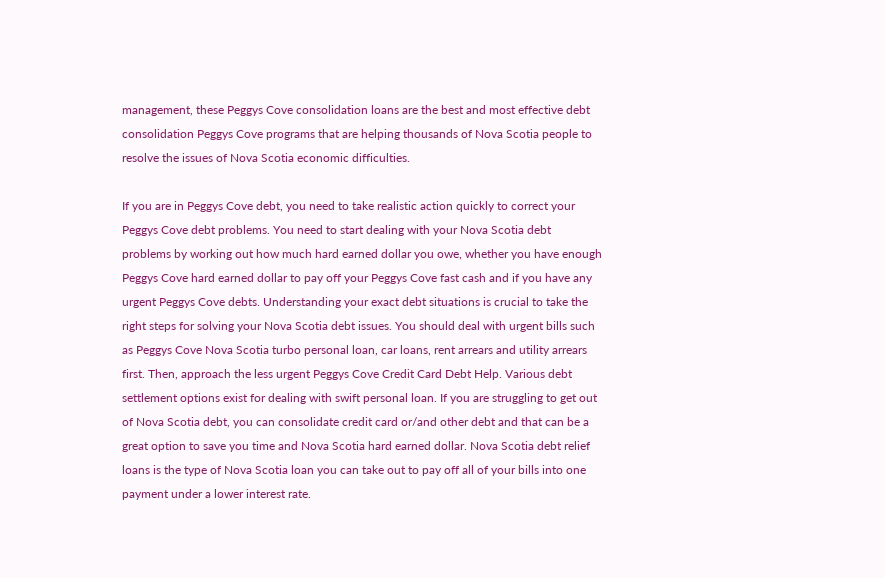management, these Peggys Cove consolidation loans are the best and most effective debt consolidation Peggys Cove programs that are helping thousands of Nova Scotia people to resolve the issues of Nova Scotia economic difficulties.

If you are in Peggys Cove debt, you need to take realistic action quickly to correct your Peggys Cove debt problems. You need to start dealing with your Nova Scotia debt problems by working out how much hard earned dollar you owe, whether you have enough Peggys Cove hard earned dollar to pay off your Peggys Cove fast cash and if you have any urgent Peggys Cove debts. Understanding your exact debt situations is crucial to take the right steps for solving your Nova Scotia debt issues. You should deal with urgent bills such as Peggys Cove Nova Scotia turbo personal loan, car loans, rent arrears and utility arrears first. Then, approach the less urgent Peggys Cove Credit Card Debt Help. Various debt settlement options exist for dealing with swift personal loan. If you are struggling to get out of Nova Scotia debt, you can consolidate credit card or/and other debt and that can be a great option to save you time and Nova Scotia hard earned dollar. Nova Scotia debt relief loans is the type of Nova Scotia loan you can take out to pay off all of your bills into one payment under a lower interest rate.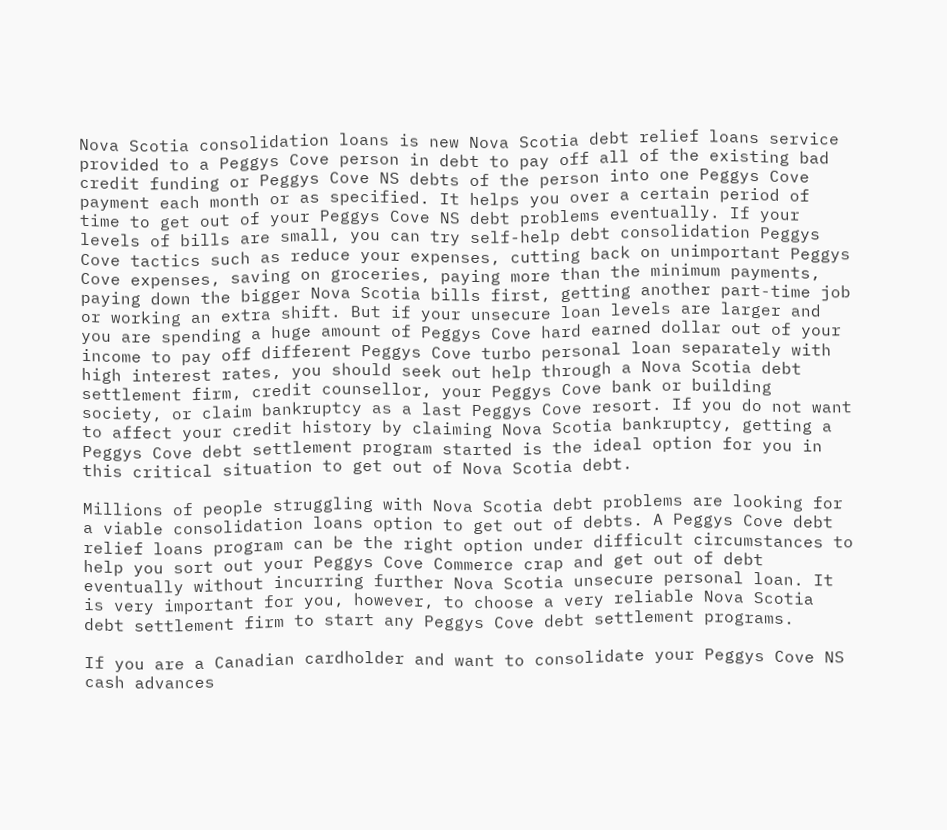Nova Scotia consolidation loans is new Nova Scotia debt relief loans service provided to a Peggys Cove person in debt to pay off all of the existing bad credit funding or Peggys Cove NS debts of the person into one Peggys Cove payment each month or as specified. It helps you over a certain period of time to get out of your Peggys Cove NS debt problems eventually. If your levels of bills are small, you can try self-help debt consolidation Peggys Cove tactics such as reduce your expenses, cutting back on unimportant Peggys Cove expenses, saving on groceries, paying more than the minimum payments, paying down the bigger Nova Scotia bills first, getting another part-time job or working an extra shift. But if your unsecure loan levels are larger and you are spending a huge amount of Peggys Cove hard earned dollar out of your income to pay off different Peggys Cove turbo personal loan separately with high interest rates, you should seek out help through a Nova Scotia debt settlement firm, credit counsellor, your Peggys Cove bank or building society, or claim bankruptcy as a last Peggys Cove resort. If you do not want to affect your credit history by claiming Nova Scotia bankruptcy, getting a Peggys Cove debt settlement program started is the ideal option for you in this critical situation to get out of Nova Scotia debt.

Millions of people struggling with Nova Scotia debt problems are looking for a viable consolidation loans option to get out of debts. A Peggys Cove debt relief loans program can be the right option under difficult circumstances to help you sort out your Peggys Cove Commerce crap and get out of debt eventually without incurring further Nova Scotia unsecure personal loan. It is very important for you, however, to choose a very reliable Nova Scotia debt settlement firm to start any Peggys Cove debt settlement programs.

If you are a Canadian cardholder and want to consolidate your Peggys Cove NS cash advances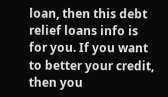loan, then this debt relief loans info is for you. If you want to better your credit, then you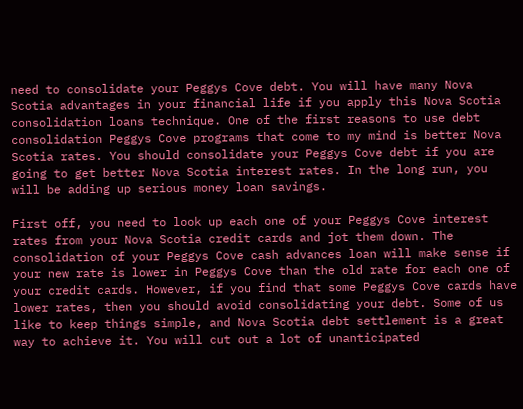need to consolidate your Peggys Cove debt. You will have many Nova Scotia advantages in your financial life if you apply this Nova Scotia consolidation loans technique. One of the first reasons to use debt consolidation Peggys Cove programs that come to my mind is better Nova Scotia rates. You should consolidate your Peggys Cove debt if you are going to get better Nova Scotia interest rates. In the long run, you will be adding up serious money loan savings.

First off, you need to look up each one of your Peggys Cove interest rates from your Nova Scotia credit cards and jot them down. The consolidation of your Peggys Cove cash advances loan will make sense if your new rate is lower in Peggys Cove than the old rate for each one of your credit cards. However, if you find that some Peggys Cove cards have lower rates, then you should avoid consolidating your debt. Some of us like to keep things simple, and Nova Scotia debt settlement is a great way to achieve it. You will cut out a lot of unanticipated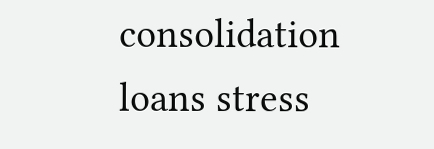consolidation loans stress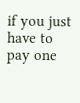if you just have to pay one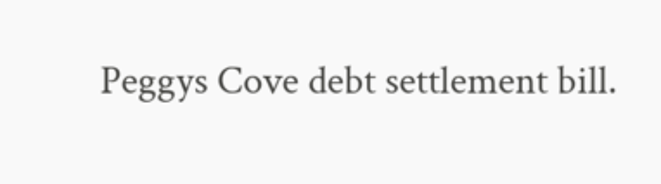Peggys Cove debt settlement bill.